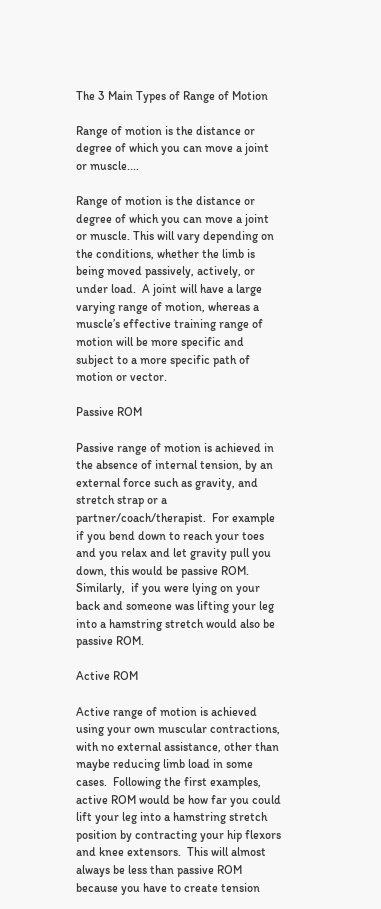The 3 Main Types of Range of Motion

Range of motion is the distance or degree of which you can move a joint or muscle....

Range of motion is the distance or degree of which you can move a joint or muscle. This will vary depending on the conditions, whether the limb is being moved passively, actively, or under load.  A joint will have a large varying range of motion, whereas a muscle’s effective training range of motion will be more specific and subject to a more specific path of motion or vector.

Passive ROM

Passive range of motion is achieved in the absence of internal tension, by an external force such as gravity, and stretch strap or a partner/coach/therapist.  For example if you bend down to reach your toes and you relax and let gravity pull you down, this would be passive ROM.  Similarly,  if you were lying on your back and someone was lifting your leg into a hamstring stretch would also be passive ROM.

Active ROM

Active range of motion is achieved using your own muscular contractions, with no external assistance, other than maybe reducing limb load in some cases.  Following the first examples, active ROM would be how far you could lift your leg into a hamstring stretch position by contracting your hip flexors and knee extensors.  This will almost always be less than passive ROM because you have to create tension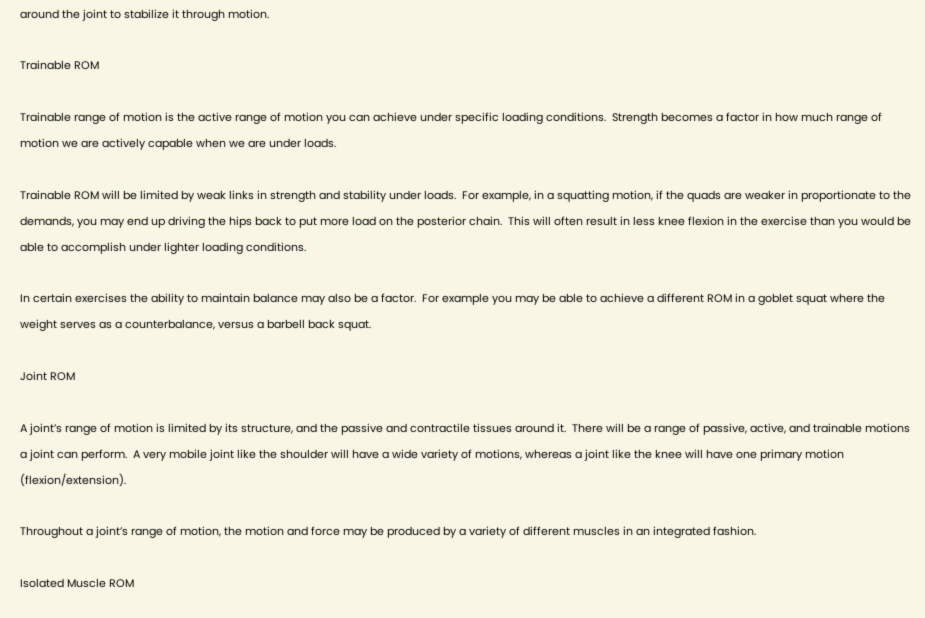around the joint to stabilize it through motion.

Trainable ROM

Trainable range of motion is the active range of motion you can achieve under specific loading conditions.  Strength becomes a factor in how much range of motion we are actively capable when we are under loads.

Trainable ROM will be limited by weak links in strength and stability under loads.  For example, in a squatting motion, if the quads are weaker in proportionate to the demands, you may end up driving the hips back to put more load on the posterior chain.  This will often result in less knee flexion in the exercise than you would be able to accomplish under lighter loading conditions.

In certain exercises the ability to maintain balance may also be a factor.  For example you may be able to achieve a different ROM in a goblet squat where the weight serves as a counterbalance, versus a barbell back squat.

Joint ROM

A joint’s range of motion is limited by its structure, and the passive and contractile tissues around it.  There will be a range of passive, active, and trainable motions a joint can perform.  A very mobile joint like the shoulder will have a wide variety of motions, whereas a joint like the knee will have one primary motion (flexion/extension).

Throughout a joint’s range of motion, the motion and force may be produced by a variety of different muscles in an integrated fashion.

Isolated Muscle ROM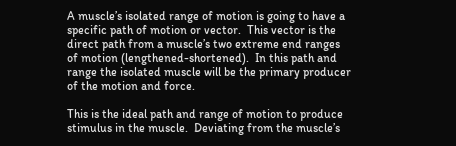A muscle’s isolated range of motion is going to have a specific path of motion or vector.  This vector is the direct path from a muscle’s two extreme end ranges of motion (lengthened-shortened).  In this path and range the isolated muscle will be the primary producer of the motion and force.

This is the ideal path and range of motion to produce stimulus in the muscle.  Deviating from the muscle’s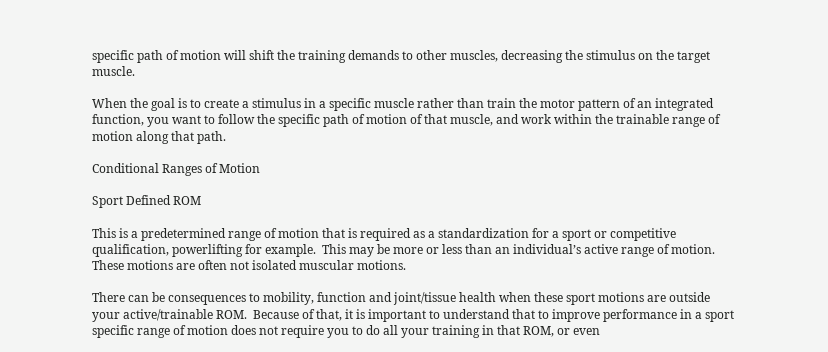specific path of motion will shift the training demands to other muscles, decreasing the stimulus on the target muscle.

When the goal is to create a stimulus in a specific muscle rather than train the motor pattern of an integrated function, you want to follow the specific path of motion of that muscle, and work within the trainable range of motion along that path.

Conditional Ranges of Motion

Sport Defined ROM

This is a predetermined range of motion that is required as a standardization for a sport or competitive qualification, powerlifting for example.  This may be more or less than an individual’s active range of motion.  These motions are often not isolated muscular motions.

There can be consequences to mobility, function and joint/tissue health when these sport motions are outside your active/trainable ROM.  Because of that, it is important to understand that to improve performance in a sport specific range of motion does not require you to do all your training in that ROM, or even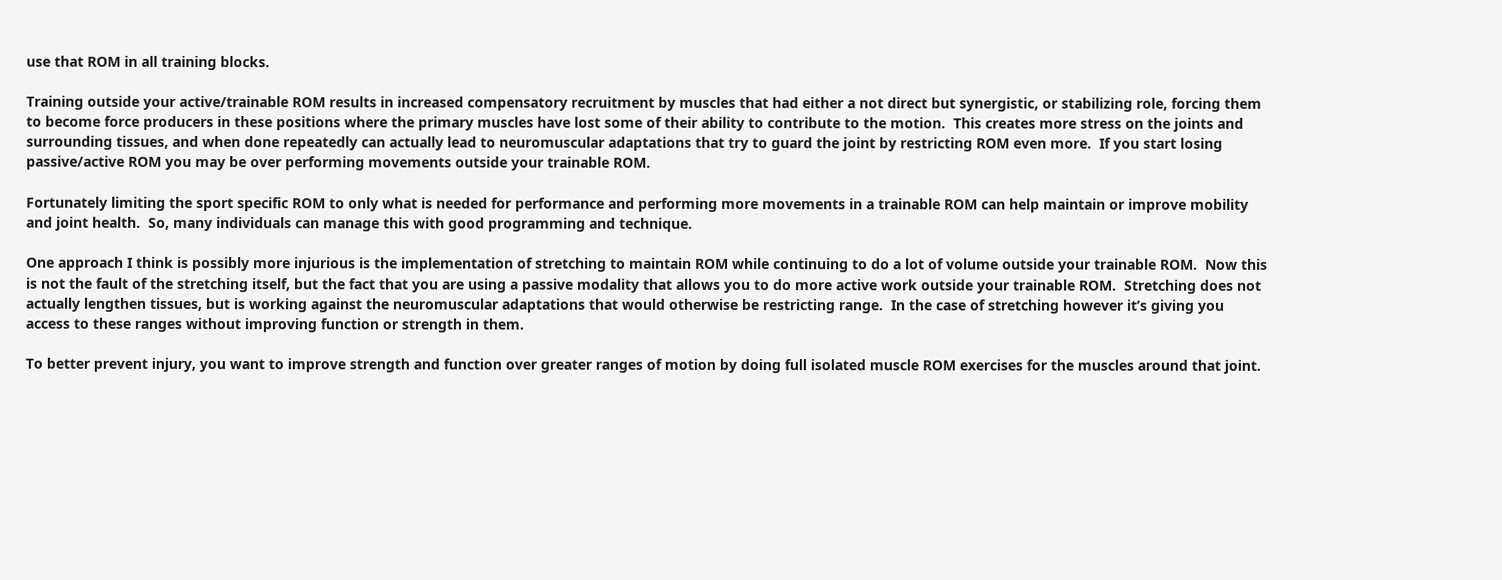use that ROM in all training blocks.

Training outside your active/trainable ROM results in increased compensatory recruitment by muscles that had either a not direct but synergistic, or stabilizing role, forcing them to become force producers in these positions where the primary muscles have lost some of their ability to contribute to the motion.  This creates more stress on the joints and surrounding tissues, and when done repeatedly can actually lead to neuromuscular adaptations that try to guard the joint by restricting ROM even more.  If you start losing passive/active ROM you may be over performing movements outside your trainable ROM.

Fortunately limiting the sport specific ROM to only what is needed for performance and performing more movements in a trainable ROM can help maintain or improve mobility and joint health.  So, many individuals can manage this with good programming and technique.

One approach I think is possibly more injurious is the implementation of stretching to maintain ROM while continuing to do a lot of volume outside your trainable ROM.  Now this is not the fault of the stretching itself, but the fact that you are using a passive modality that allows you to do more active work outside your trainable ROM.  Stretching does not actually lengthen tissues, but is working against the neuromuscular adaptations that would otherwise be restricting range.  In the case of stretching however it’s giving you access to these ranges without improving function or strength in them.

To better prevent injury, you want to improve strength and function over greater ranges of motion by doing full isolated muscle ROM exercises for the muscles around that joint.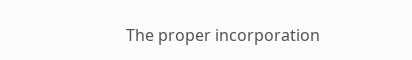The proper incorporation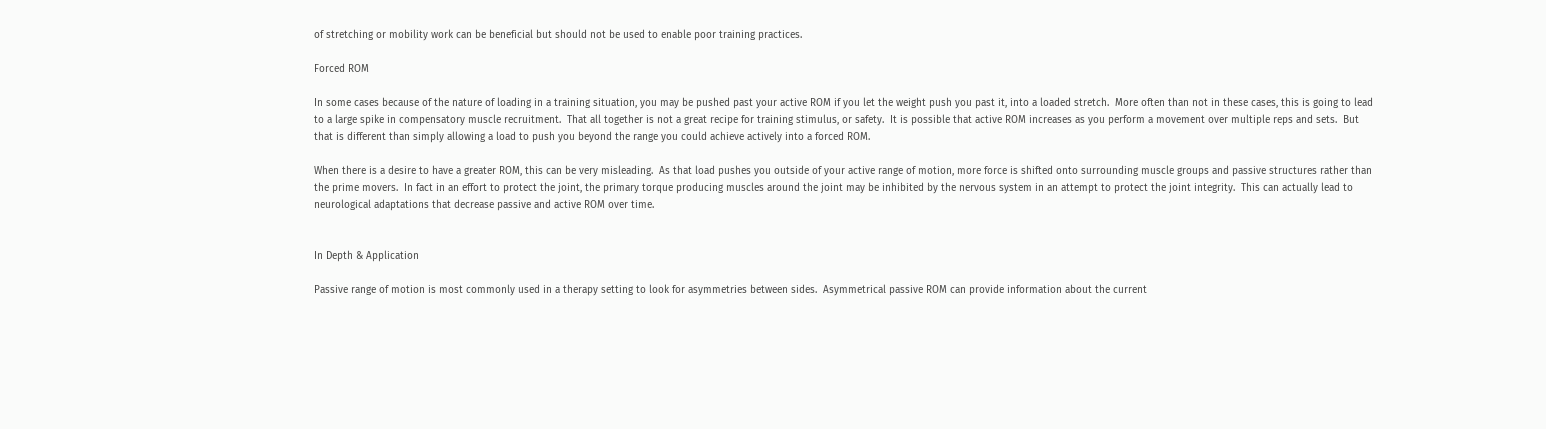of stretching or mobility work can be beneficial but should not be used to enable poor training practices.

Forced ROM

In some cases because of the nature of loading in a training situation, you may be pushed past your active ROM if you let the weight push you past it, into a loaded stretch.  More often than not in these cases, this is going to lead to a large spike in compensatory muscle recruitment.  That all together is not a great recipe for training stimulus, or safety.  It is possible that active ROM increases as you perform a movement over multiple reps and sets.  But that is different than simply allowing a load to push you beyond the range you could achieve actively into a forced ROM.

When there is a desire to have a greater ROM, this can be very misleading.  As that load pushes you outside of your active range of motion, more force is shifted onto surrounding muscle groups and passive structures rather than the prime movers.  In fact in an effort to protect the joint, the primary torque producing muscles around the joint may be inhibited by the nervous system in an attempt to protect the joint integrity.  This can actually lead to neurological adaptations that decrease passive and active ROM over time.


In Depth & Application

Passive range of motion is most commonly used in a therapy setting to look for asymmetries between sides.  Asymmetrical passive ROM can provide information about the current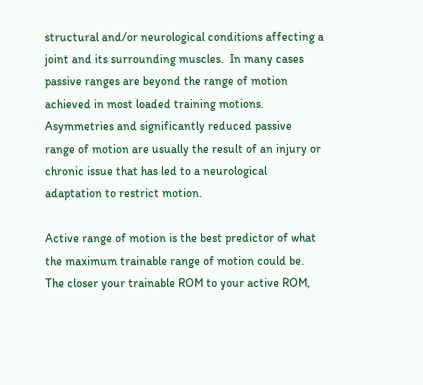structural and/or neurological conditions affecting a joint and its surrounding muscles.  In many cases passive ranges are beyond the range of motion achieved in most loaded training motions.  Asymmetries and significantly reduced passive range of motion are usually the result of an injury or chronic issue that has led to a neurological adaptation to restrict motion.

Active range of motion is the best predictor of what the maximum trainable range of motion could be.  The closer your trainable ROM to your active ROM,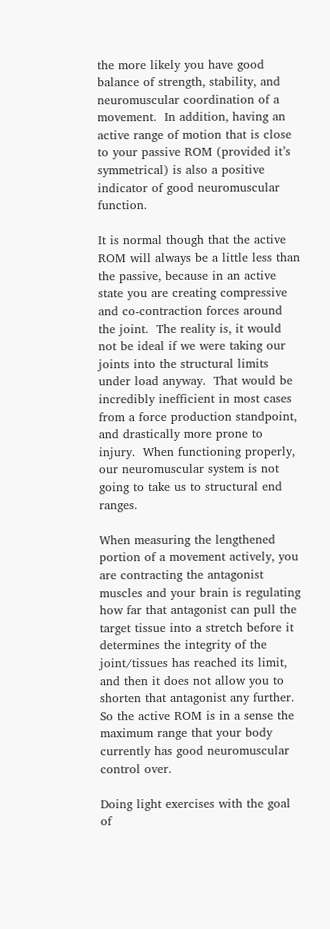the more likely you have good balance of strength, stability, and neuromuscular coordination of a movement.  In addition, having an active range of motion that is close to your passive ROM (provided it’s symmetrical) is also a positive indicator of good neuromuscular function.

It is normal though that the active ROM will always be a little less than the passive, because in an active state you are creating compressive and co-contraction forces around the joint.  The reality is, it would not be ideal if we were taking our joints into the structural limits under load anyway.  That would be incredibly inefficient in most cases from a force production standpoint, and drastically more prone to injury.  When functioning properly, our neuromuscular system is not going to take us to structural end ranges.

When measuring the lengthened portion of a movement actively, you are contracting the antagonist muscles and your brain is regulating how far that antagonist can pull the target tissue into a stretch before it determines the integrity of the joint/tissues has reached its limit, and then it does not allow you to shorten that antagonist any further.  So the active ROM is in a sense the maximum range that your body currently has good neuromuscular control over.

Doing light exercises with the goal of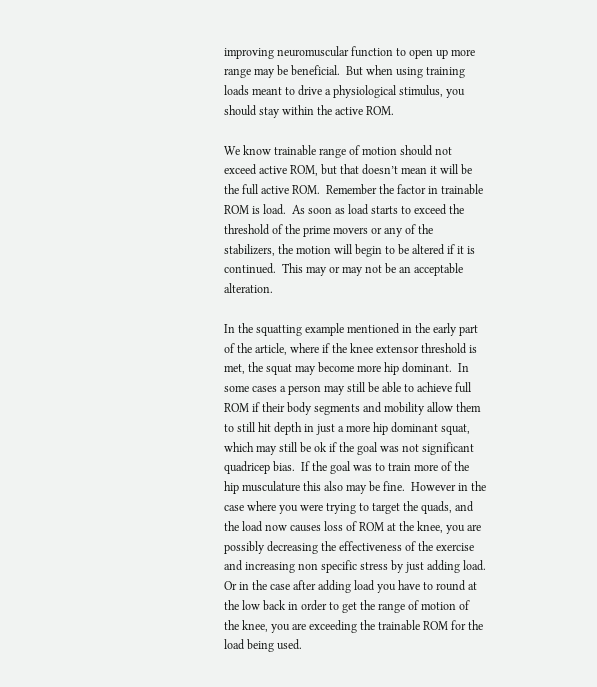improving neuromuscular function to open up more range may be beneficial.  But when using training loads meant to drive a physiological stimulus, you should stay within the active ROM.

We know trainable range of motion should not exceed active ROM, but that doesn’t mean it will be the full active ROM.  Remember the factor in trainable ROM is load.  As soon as load starts to exceed the threshold of the prime movers or any of the stabilizers, the motion will begin to be altered if it is continued.  This may or may not be an acceptable alteration.

In the squatting example mentioned in the early part of the article, where if the knee extensor threshold is met, the squat may become more hip dominant.  In some cases a person may still be able to achieve full ROM if their body segments and mobility allow them to still hit depth in just a more hip dominant squat, which may still be ok if the goal was not significant quadricep bias.  If the goal was to train more of the hip musculature this also may be fine.  However in the case where you were trying to target the quads, and the load now causes loss of ROM at the knee, you are possibly decreasing the effectiveness of the exercise and increasing non specific stress by just adding load.  Or in the case after adding load you have to round at the low back in order to get the range of motion of the knee, you are exceeding the trainable ROM for the load being used.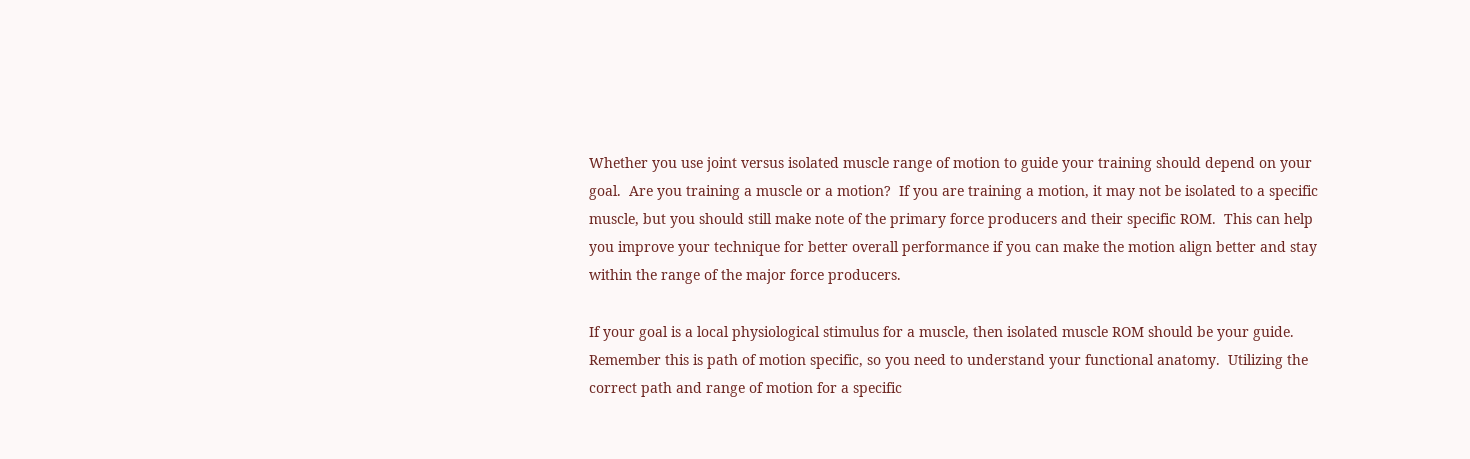Whether you use joint versus isolated muscle range of motion to guide your training should depend on your goal.  Are you training a muscle or a motion?  If you are training a motion, it may not be isolated to a specific muscle, but you should still make note of the primary force producers and their specific ROM.  This can help you improve your technique for better overall performance if you can make the motion align better and stay within the range of the major force producers.

If your goal is a local physiological stimulus for a muscle, then isolated muscle ROM should be your guide.  Remember this is path of motion specific, so you need to understand your functional anatomy.  Utilizing the correct path and range of motion for a specific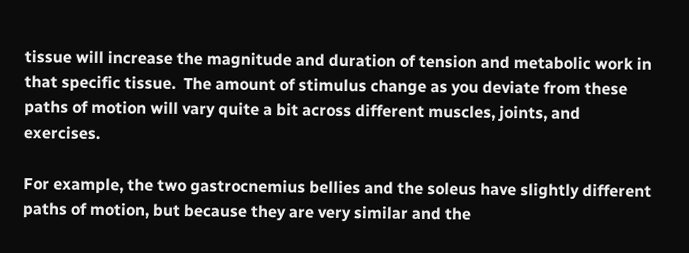tissue will increase the magnitude and duration of tension and metabolic work in that specific tissue.  The amount of stimulus change as you deviate from these paths of motion will vary quite a bit across different muscles, joints, and exercises.

For example, the two gastrocnemius bellies and the soleus have slightly different paths of motion, but because they are very similar and the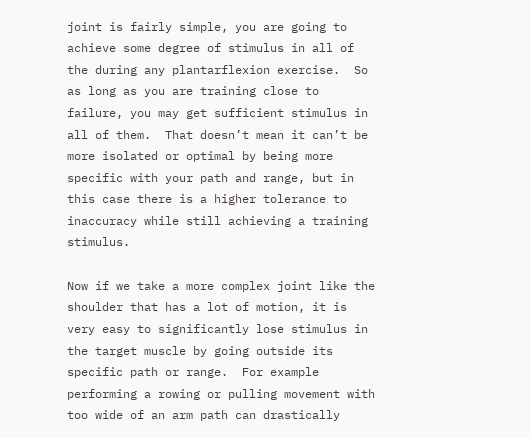joint is fairly simple, you are going to achieve some degree of stimulus in all of the during any plantarflexion exercise.  So as long as you are training close to failure, you may get sufficient stimulus in all of them.  That doesn’t mean it can’t be more isolated or optimal by being more specific with your path and range, but in this case there is a higher tolerance to inaccuracy while still achieving a training stimulus.

Now if we take a more complex joint like the shoulder that has a lot of motion, it is very easy to significantly lose stimulus in the target muscle by going outside its specific path or range.  For example performing a rowing or pulling movement with too wide of an arm path can drastically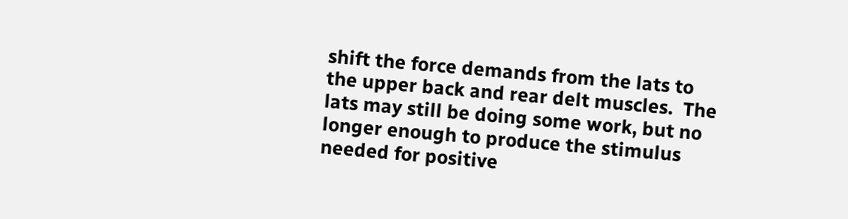shift the force demands from the lats to the upper back and rear delt muscles.  The lats may still be doing some work, but no longer enough to produce the stimulus needed for positive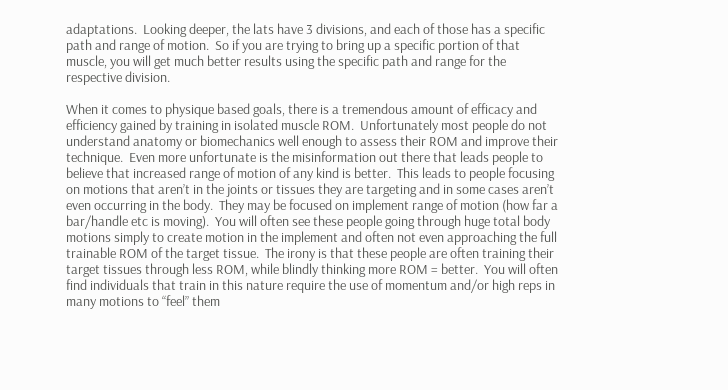adaptations.  Looking deeper, the lats have 3 divisions, and each of those has a specific path and range of motion.  So if you are trying to bring up a specific portion of that muscle, you will get much better results using the specific path and range for the respective division.

When it comes to physique based goals, there is a tremendous amount of efficacy and efficiency gained by training in isolated muscle ROM.  Unfortunately most people do not understand anatomy or biomechanics well enough to assess their ROM and improve their technique.  Even more unfortunate is the misinformation out there that leads people to believe that increased range of motion of any kind is better.  This leads to people focusing on motions that aren’t in the joints or tissues they are targeting and in some cases aren’t even occurring in the body.  They may be focused on implement range of motion (how far a bar/handle etc is moving).  You will often see these people going through huge total body motions simply to create motion in the implement and often not even approaching the full trainable ROM of the target tissue.  The irony is that these people are often training their target tissues through less ROM, while blindly thinking more ROM = better.  You will often find individuals that train in this nature require the use of momentum and/or high reps in many motions to “feel” them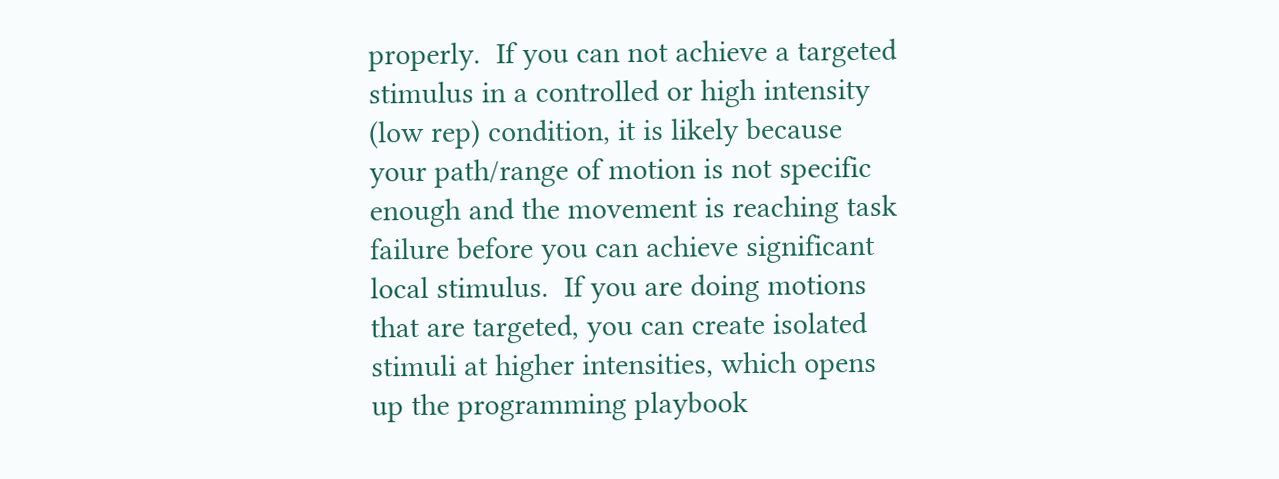properly.  If you can not achieve a targeted stimulus in a controlled or high intensity (low rep) condition, it is likely because your path/range of motion is not specific enough and the movement is reaching task failure before you can achieve significant local stimulus.  If you are doing motions that are targeted, you can create isolated stimuli at higher intensities, which opens up the programming playbook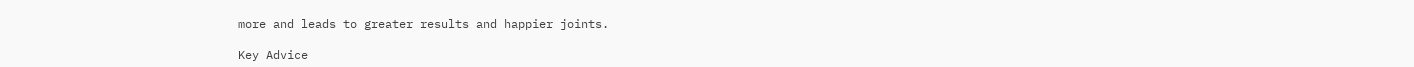more and leads to greater results and happier joints.

Key Advice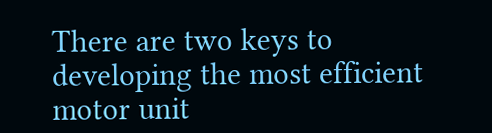There are two keys to developing the most efficient motor unit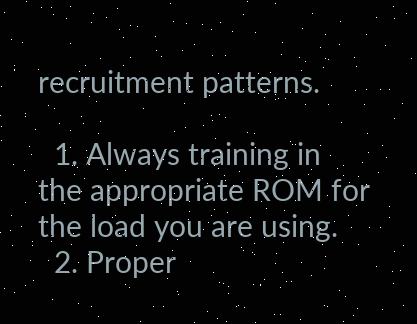recruitment patterns.

  1. Always training in the appropriate ROM for the load you are using.
  2. Proper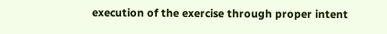execution of the exercise through proper intent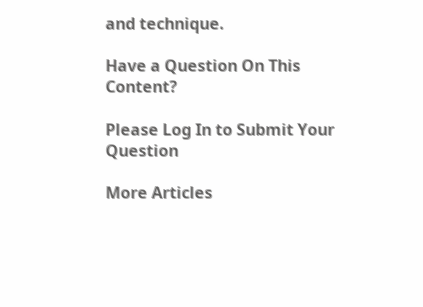and technique.

Have a Question On This Content?

Please Log In to Submit Your Question

More Articles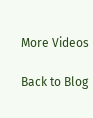More Videos

Back to Blog